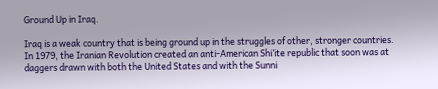Ground Up in Iraq.

Iraq is a weak country that is being ground up in the struggles of other, stronger countries.  In 1979, the Iranian Revolution created an anti-American Shi’ite republic that soon was at daggers drawn with both the United States and with the Sunni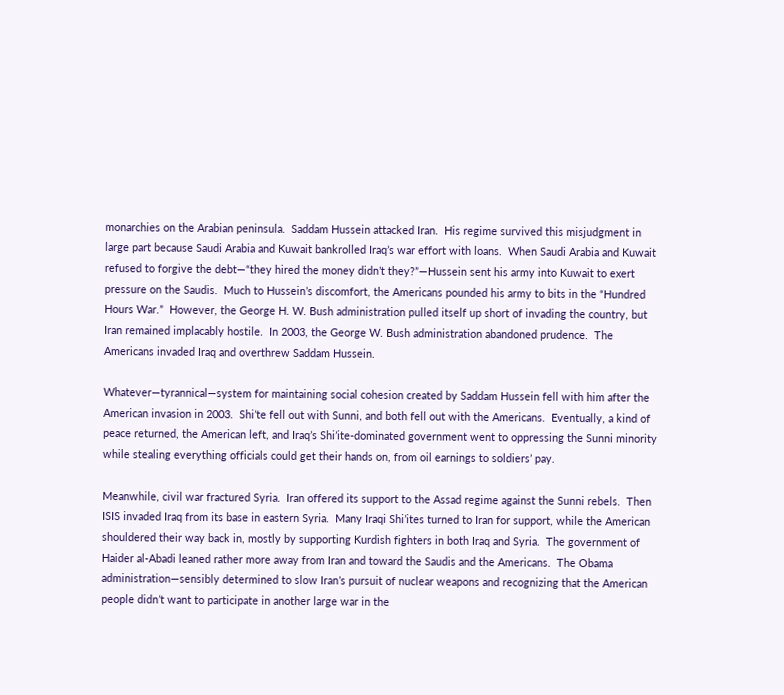monarchies on the Arabian peninsula.  Saddam Hussein attacked Iran.  His regime survived this misjudgment in large part because Saudi Arabia and Kuwait bankrolled Iraq’s war effort with loans.  When Saudi Arabia and Kuwait refused to forgive the debt—“they hired the money didn’t they?”—Hussein sent his army into Kuwait to exert pressure on the Saudis.  Much to Hussein’s discomfort, the Americans pounded his army to bits in the “Hundred Hours War.”  However, the George H. W. Bush administration pulled itself up short of invading the country, but Iran remained implacably hostile.  In 2003, the George W. Bush administration abandoned prudence.  The Americans invaded Iraq and overthrew Saddam Hussein.

Whatever—tyrannical—system for maintaining social cohesion created by Saddam Hussein fell with him after the American invasion in 2003.  Shi’te fell out with Sunni, and both fell out with the Americans.  Eventually, a kind of peace returned, the American left, and Iraq’s Shi’ite-dominated government went to oppressing the Sunni minority while stealing everything officials could get their hands on, from oil earnings to soldiers’ pay.

Meanwhile, civil war fractured Syria.  Iran offered its support to the Assad regime against the Sunni rebels.  Then ISIS invaded Iraq from its base in eastern Syria.  Many Iraqi Shi’ites turned to Iran for support, while the American shouldered their way back in, mostly by supporting Kurdish fighters in both Iraq and Syria.  The government of Haider al-Abadi leaned rather more away from Iran and toward the Saudis and the Americans.  The Obama administration—sensibly determined to slow Iran’s pursuit of nuclear weapons and recognizing that the American people didn’t want to participate in another large war in the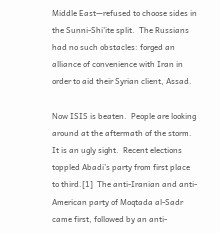Middle East—refused to choose sides in the Sunni-Shi’ite split.  The Russians had no such obstacles: forged an alliance of convenience with Iran in order to aid their Syrian client, Assad.

Now ISIS is beaten.  People are looking around at the aftermath of the storm.  It is an ugly sight.  Recent elections toppled Abadi’s party from first place to third.[1]  The anti-Iranian and anti-American party of Moqtada al-Sadr came first, followed by an anti-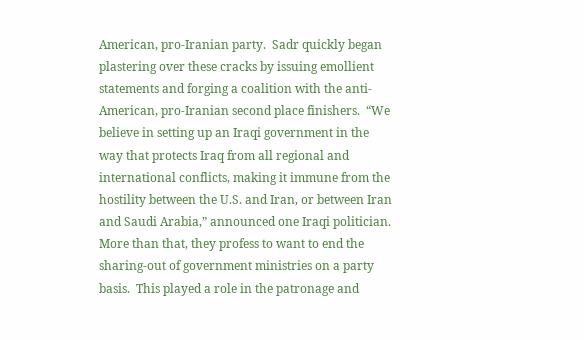American, pro-Iranian party.  Sadr quickly began plastering over these cracks by issuing emollient statements and forging a coalition with the anti-American, pro-Iranian second place finishers.  “We believe in setting up an Iraqi government in the way that protects Iraq from all regional and international conflicts, making it immune from the hostility between the U.S. and Iran, or between Iran and Saudi Arabia,” announced one Iraqi politician.  More than that, they profess to want to end the sharing-out of government ministries on a party basis.  This played a role in the patronage and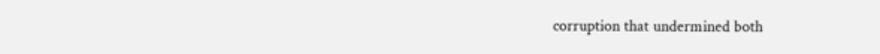corruption that undermined both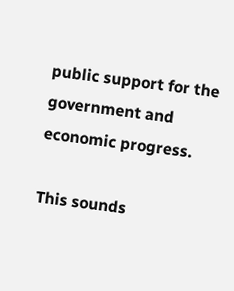public support for the government and economic progress.

This sounds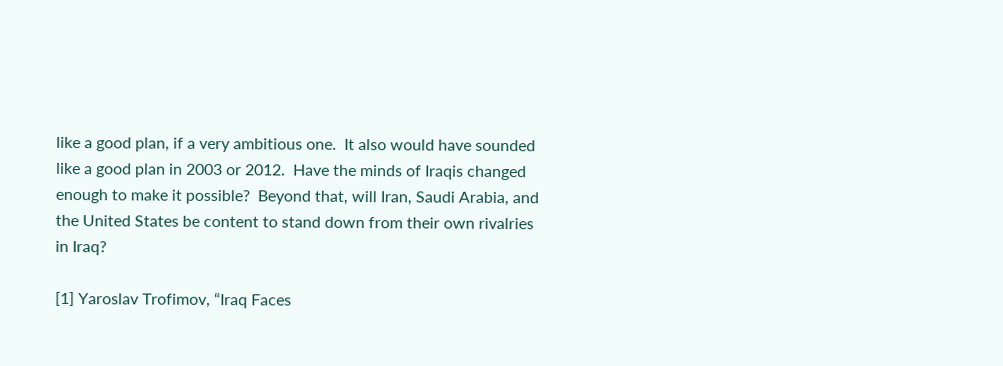like a good plan, if a very ambitious one.  It also would have sounded like a good plan in 2003 or 2012.  Have the minds of Iraqis changed enough to make it possible?  Beyond that, will Iran, Saudi Arabia, and the United States be content to stand down from their own rivalries in Iraq?

[1] Yaroslav Trofimov, “Iraq Faces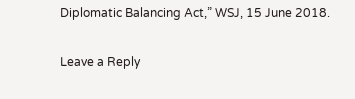Diplomatic Balancing Act,” WSJ, 15 June 2018.

Leave a Reply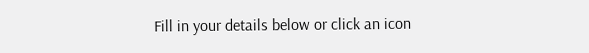Fill in your details below or click an icon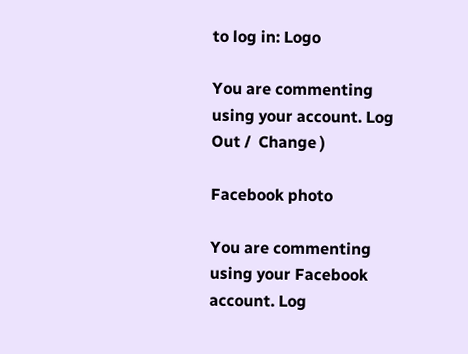to log in: Logo

You are commenting using your account. Log Out /  Change )

Facebook photo

You are commenting using your Facebook account. Log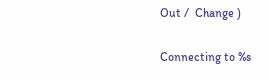Out /  Change )

Connecting to %s